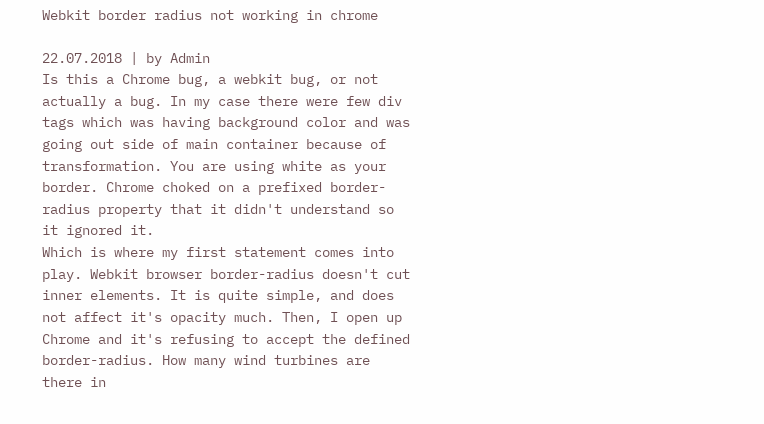Webkit border radius not working in chrome

22.07.2018 | by Admin
Is this a Chrome bug, a webkit bug, or not actually a bug. In my case there were few div tags which was having background color and was going out side of main container because of transformation. You are using white as your border. Chrome choked on a prefixed border-radius property that it didn't understand so it ignored it.
Which is where my first statement comes into play. Webkit browser border-radius doesn't cut inner elements. It is quite simple, and does not affect it's opacity much. Then, I open up Chrome and it's refusing to accept the defined border-radius. How many wind turbines are there in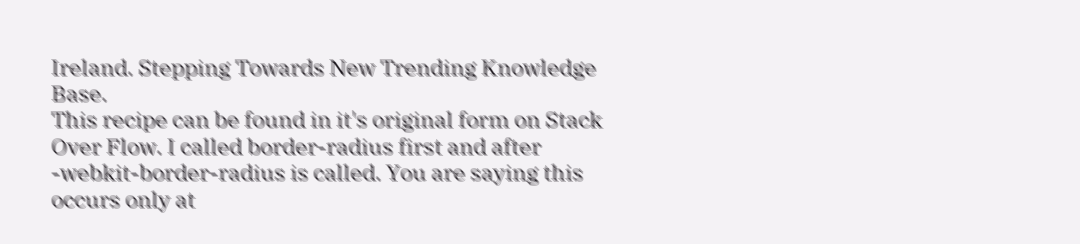Ireland. Stepping Towards New Trending Knowledge Base.
This recipe can be found in it's original form on Stack Over Flow. I called border-radius first and after -webkit-border-radius is called. You are saying this occurs only at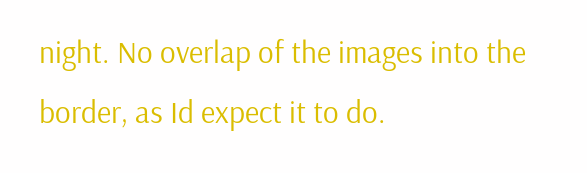night. No overlap of the images into the border, as Id expect it to do.